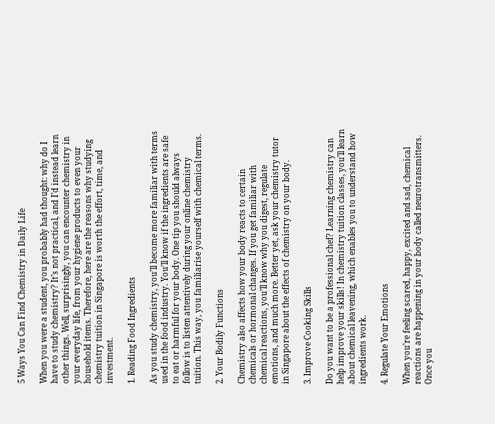5 Ways You Can Find Chemistry in Daily Life

When you were a student, you probably had thought: why do I have to study chemistry? It’s not practical, and I’d instead learn other things. Well, surprisingly, you can encounter chemistry in your everyday life, from your hygiene products to even your household items. Therefore, here are the reasons why studying chemistry tuition in Singapore is worth the effort, time, and investment.

1. Reading Food Ingredients

As you study chemistry, you’ll become more familiar with terms used in the food industry. You’ll know if the ingredients are safe to eat or harmful for your body. One tip you should always follow is to listen attentively during your online chemistry tuition. This way, you familiarise yourself with chemical terms.

2. Your Bodily Functions

Chemistry also affects how your body reacts to certain chemicals or hormonal changes. If you get familiar with chemical reactions, you’ll know why you digest, regulate emotions, and much more. Better yet, ask your chemistry tutor in Singapore about the effects of chemistry on your body.

3. Improve Cooking Skills

Do you want to be a professional chef? Learning chemistry can help improve your skills! In chemistry tuition classes, you’ll learn about chemical leavening, which enables you to understand how ingredients work.

4. Regulate Your Emotions

When you’re feeling scared, happy, excited and sad, chemical reactions are happening in your body called neurotransmitters. Once you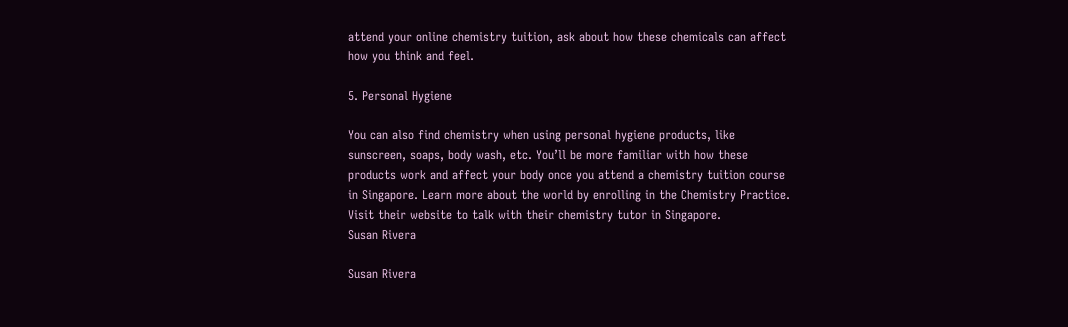attend your online chemistry tuition, ask about how these chemicals can affect how you think and feel.

5. Personal Hygiene

You can also find chemistry when using personal hygiene products, like sunscreen, soaps, body wash, etc. You’ll be more familiar with how these products work and affect your body once you attend a chemistry tuition course in Singapore. Learn more about the world by enrolling in the Chemistry Practice. Visit their website to talk with their chemistry tutor in Singapore.
Susan Rivera

Susan Rivera